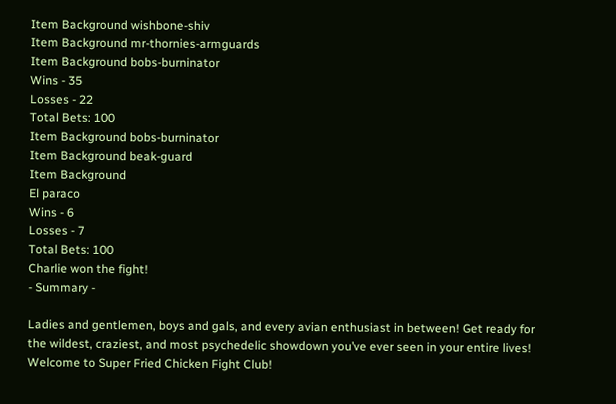Item Background wishbone-shiv
Item Background mr-thornies-armguards
Item Background bobs-burninator
Wins - 35
Losses - 22
Total Bets: 100
Item Background bobs-burninator
Item Background beak-guard
Item Background
El paraco
Wins - 6
Losses - 7
Total Bets: 100
Charlie won the fight!
- Summary -

Ladies and gentlemen, boys and gals, and every avian enthusiast in between! Get ready for the wildest, craziest, and most psychedelic showdown you’ve ever seen in your entire lives! Welcome to Super Fried Chicken Fight Club!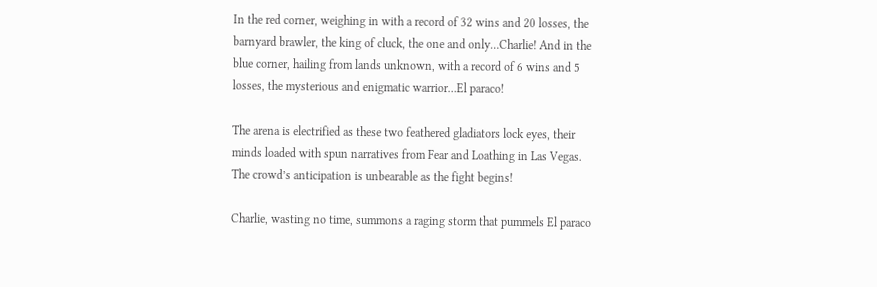In the red corner, weighing in with a record of 32 wins and 20 losses, the barnyard brawler, the king of cluck, the one and only…Charlie! And in the blue corner, hailing from lands unknown, with a record of 6 wins and 5 losses, the mysterious and enigmatic warrior…El paraco!

The arena is electrified as these two feathered gladiators lock eyes, their minds loaded with spun narratives from Fear and Loathing in Las Vegas. The crowd’s anticipation is unbearable as the fight begins!

Charlie, wasting no time, summons a raging storm that pummels El paraco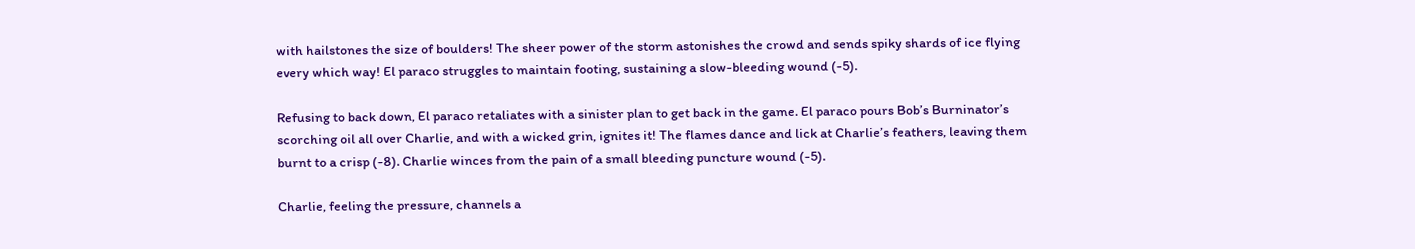with hailstones the size of boulders! The sheer power of the storm astonishes the crowd and sends spiky shards of ice flying every which way! El paraco struggles to maintain footing, sustaining a slow-bleeding wound (-5).

Refusing to back down, El paraco retaliates with a sinister plan to get back in the game. El paraco pours Bob’s Burninator’s scorching oil all over Charlie, and with a wicked grin, ignites it! The flames dance and lick at Charlie’s feathers, leaving them burnt to a crisp (-8). Charlie winces from the pain of a small bleeding puncture wound (-5).

Charlie, feeling the pressure, channels a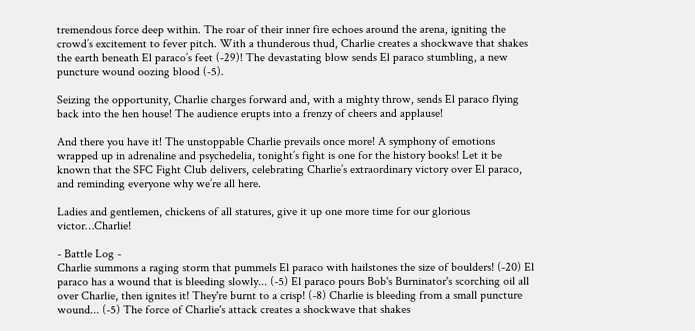tremendous force deep within. The roar of their inner fire echoes around the arena, igniting the crowd’s excitement to fever pitch. With a thunderous thud, Charlie creates a shockwave that shakes the earth beneath El paraco’s feet (-29)! The devastating blow sends El paraco stumbling, a new puncture wound oozing blood (-5).

Seizing the opportunity, Charlie charges forward and, with a mighty throw, sends El paraco flying back into the hen house! The audience erupts into a frenzy of cheers and applause!

And there you have it! The unstoppable Charlie prevails once more! A symphony of emotions wrapped up in adrenaline and psychedelia, tonight’s fight is one for the history books! Let it be known that the SFC Fight Club delivers, celebrating Charlie’s extraordinary victory over El paraco, and reminding everyone why we’re all here.

Ladies and gentlemen, chickens of all statures, give it up one more time for our glorious victor…Charlie!

- Battle Log -
Charlie summons a raging storm that pummels El paraco with hailstones the size of boulders! (-20) El paraco has a wound that is bleeding slowly... (-5) El paraco pours Bob's Burninator's scorching oil all over Charlie, then ignites it! They're burnt to a crisp! (-8) Charlie is bleeding from a small puncture wound... (-5) The force of Charlie's attack creates a shockwave that shakes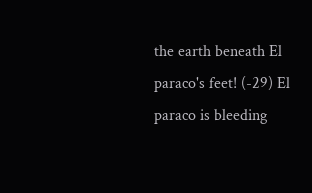the earth beneath El paraco's feet! (-29) El paraco is bleeding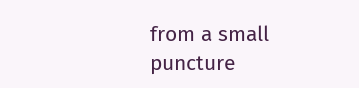from a small puncture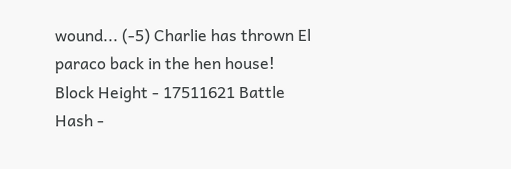wound... (-5) Charlie has thrown El paraco back in the hen house! Block Height - 17511621 Battle Hash -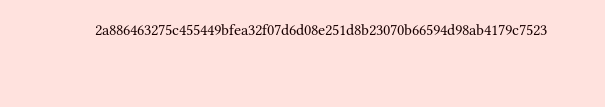2a886463275c455449bfea32f07d6d08e251d8b23070b66594d98ab4179c7523